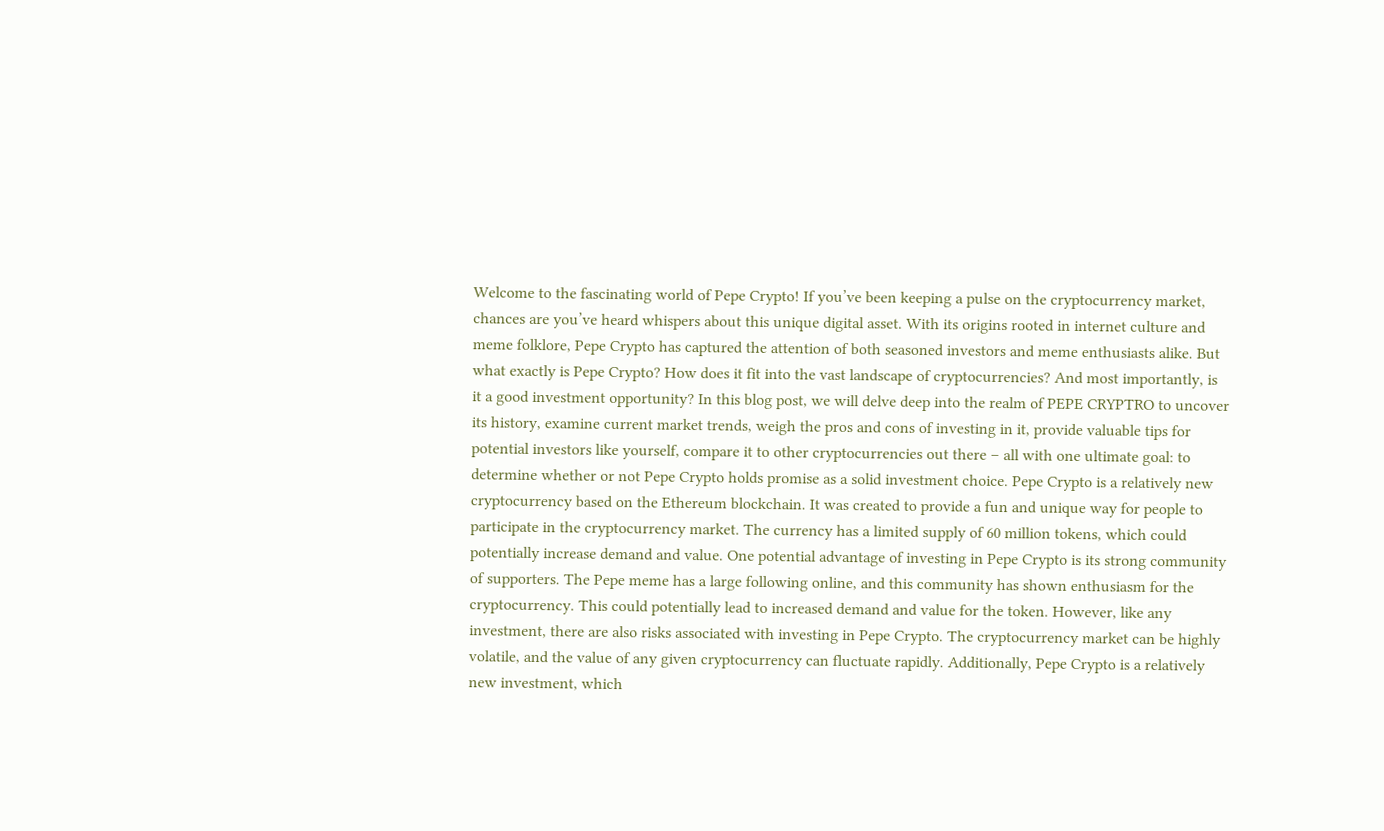Welcome to the fascinating world of Pepe Crypto! If you’ve been keeping a pulse on the cryptocurrency market, chances are you’ve heard whispers about this unique digital asset. With its origins rooted in internet culture and meme folklore, Pepe Crypto has captured the attention of both seasoned investors and meme enthusiasts alike. But what exactly is Pepe Crypto? How does it fit into the vast landscape of cryptocurrencies? And most importantly, is it a good investment opportunity? In this blog post, we will delve deep into the realm of PEPE CRYPTRO to uncover its history, examine current market trends, weigh the pros and cons of investing in it, provide valuable tips for potential investors like yourself, compare it to other cryptocurrencies out there – all with one ultimate goal: to determine whether or not Pepe Crypto holds promise as a solid investment choice. Pepe Crypto is a relatively new cryptocurrency based on the Ethereum blockchain. It was created to provide a fun and unique way for people to participate in the cryptocurrency market. The currency has a limited supply of 60 million tokens, which could potentially increase demand and value. One potential advantage of investing in Pepe Crypto is its strong community of supporters. The Pepe meme has a large following online, and this community has shown enthusiasm for the cryptocurrency. This could potentially lead to increased demand and value for the token. However, like any investment, there are also risks associated with investing in Pepe Crypto. The cryptocurrency market can be highly volatile, and the value of any given cryptocurrency can fluctuate rapidly. Additionally, Pepe Crypto is a relatively new investment, which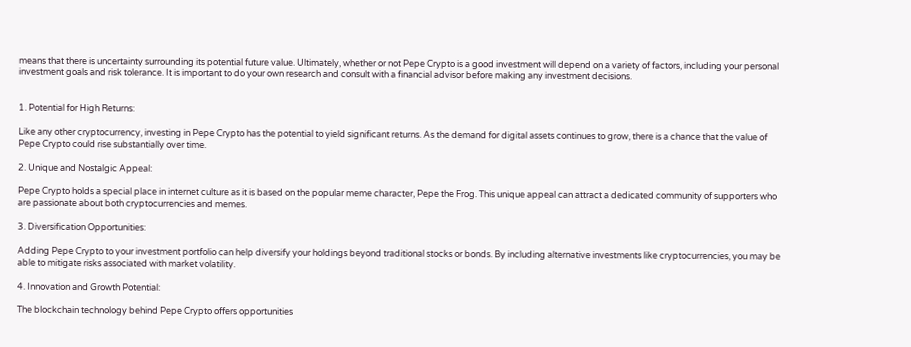means that there is uncertainty surrounding its potential future value. Ultimately, whether or not Pepe Crypto is a good investment will depend on a variety of factors, including your personal investment goals and risk tolerance. It is important to do your own research and consult with a financial advisor before making any investment decisions.


1. Potential for High Returns:

Like any other cryptocurrency, investing in Pepe Crypto has the potential to yield significant returns. As the demand for digital assets continues to grow, there is a chance that the value of Pepe Crypto could rise substantially over time.

2. Unique and Nostalgic Appeal:

Pepe Crypto holds a special place in internet culture as it is based on the popular meme character, Pepe the Frog. This unique appeal can attract a dedicated community of supporters who are passionate about both cryptocurrencies and memes.

3. Diversification Opportunities:

Adding Pepe Crypto to your investment portfolio can help diversify your holdings beyond traditional stocks or bonds. By including alternative investments like cryptocurrencies, you may be able to mitigate risks associated with market volatility.

4. Innovation and Growth Potential:

The blockchain technology behind Pepe Crypto offers opportunities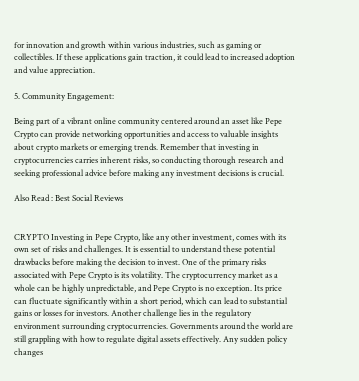for innovation and growth within various industries, such as gaming or collectibles. If these applications gain traction, it could lead to increased adoption and value appreciation.

5. Community Engagement:

Being part of a vibrant online community centered around an asset like Pepe Crypto can provide networking opportunities and access to valuable insights about crypto markets or emerging trends. Remember that investing in cryptocurrencies carries inherent risks, so conducting thorough research and seeking professional advice before making any investment decisions is crucial.

Also Read : Best Social Reviews


CRYPTO Investing in Pepe Crypto, like any other investment, comes with its own set of risks and challenges. It is essential to understand these potential drawbacks before making the decision to invest. One of the primary risks associated with Pepe Crypto is its volatility. The cryptocurrency market as a whole can be highly unpredictable, and Pepe Crypto is no exception. Its price can fluctuate significantly within a short period, which can lead to substantial gains or losses for investors. Another challenge lies in the regulatory environment surrounding cryptocurrencies. Governments around the world are still grappling with how to regulate digital assets effectively. Any sudden policy changes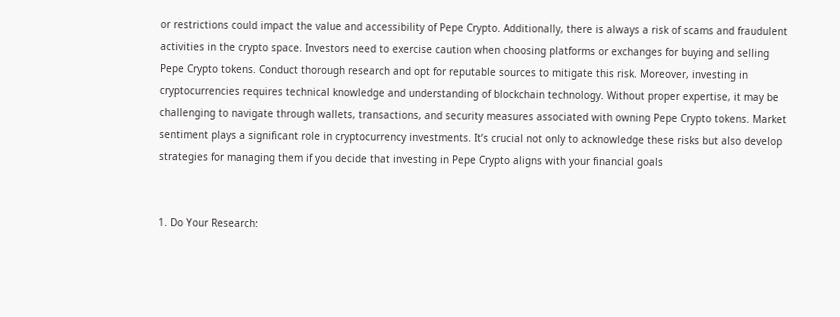or restrictions could impact the value and accessibility of Pepe Crypto. Additionally, there is always a risk of scams and fraudulent activities in the crypto space. Investors need to exercise caution when choosing platforms or exchanges for buying and selling Pepe Crypto tokens. Conduct thorough research and opt for reputable sources to mitigate this risk. Moreover, investing in cryptocurrencies requires technical knowledge and understanding of blockchain technology. Without proper expertise, it may be challenging to navigate through wallets, transactions, and security measures associated with owning Pepe Crypto tokens. Market sentiment plays a significant role in cryptocurrency investments. It’s crucial not only to acknowledge these risks but also develop strategies for managing them if you decide that investing in Pepe Crypto aligns with your financial goals


1. Do Your Research: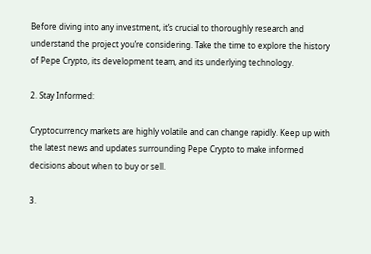Before diving into any investment, it’s crucial to thoroughly research and understand the project you’re considering. Take the time to explore the history of Pepe Crypto, its development team, and its underlying technology.

2. Stay Informed:

Cryptocurrency markets are highly volatile and can change rapidly. Keep up with the latest news and updates surrounding Pepe Crypto to make informed decisions about when to buy or sell.

3.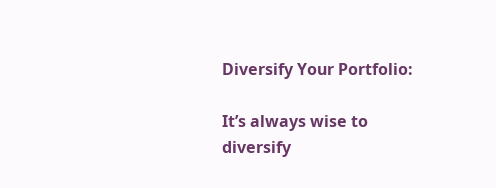Diversify Your Portfolio:

It’s always wise to diversify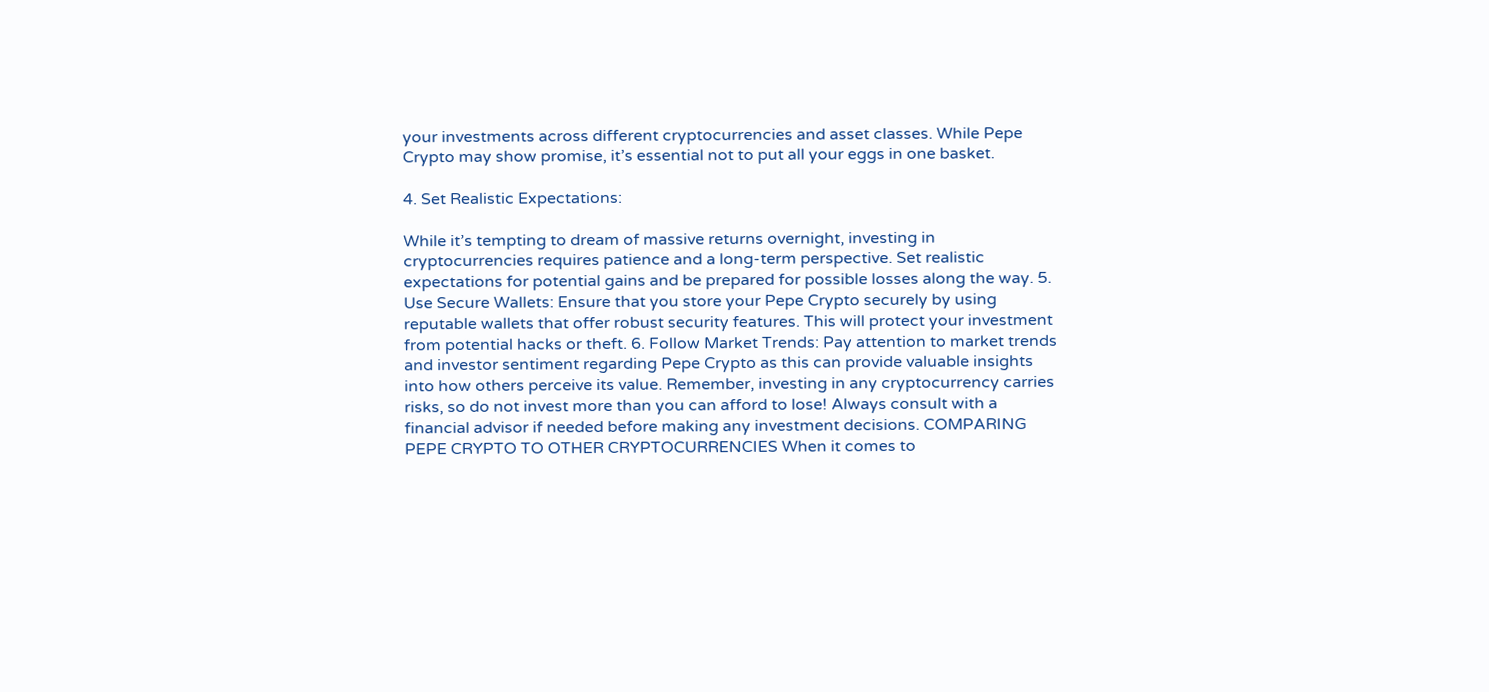your investments across different cryptocurrencies and asset classes. While Pepe Crypto may show promise, it’s essential not to put all your eggs in one basket.

4. Set Realistic Expectations:

While it’s tempting to dream of massive returns overnight, investing in cryptocurrencies requires patience and a long-term perspective. Set realistic expectations for potential gains and be prepared for possible losses along the way. 5. Use Secure Wallets: Ensure that you store your Pepe Crypto securely by using reputable wallets that offer robust security features. This will protect your investment from potential hacks or theft. 6. Follow Market Trends: Pay attention to market trends and investor sentiment regarding Pepe Crypto as this can provide valuable insights into how others perceive its value. Remember, investing in any cryptocurrency carries risks, so do not invest more than you can afford to lose! Always consult with a financial advisor if needed before making any investment decisions. COMPARING PEPE CRYPTO TO OTHER CRYPTOCURRENCIES When it comes to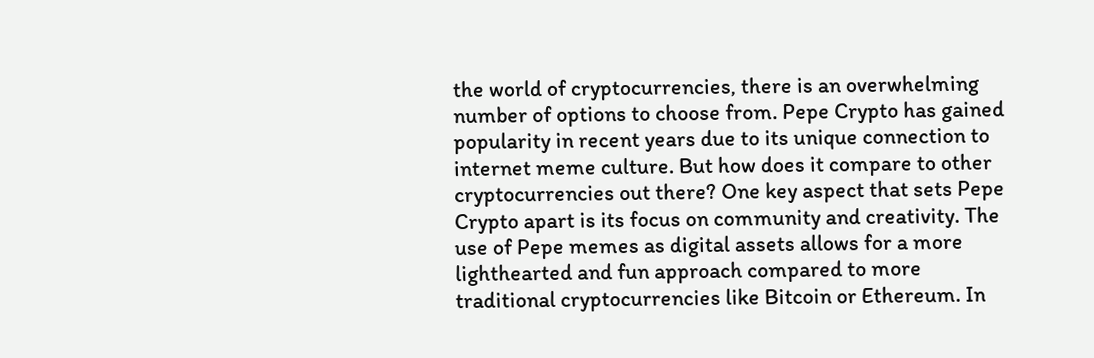the world of cryptocurrencies, there is an overwhelming number of options to choose from. Pepe Crypto has gained popularity in recent years due to its unique connection to internet meme culture. But how does it compare to other cryptocurrencies out there? One key aspect that sets Pepe Crypto apart is its focus on community and creativity. The use of Pepe memes as digital assets allows for a more lighthearted and fun approach compared to more traditional cryptocurrencies like Bitcoin or Ethereum. In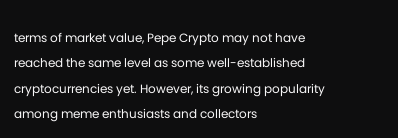terms of market value, Pepe Crypto may not have reached the same level as some well-established cryptocurrencies yet. However, its growing popularity among meme enthusiasts and collectors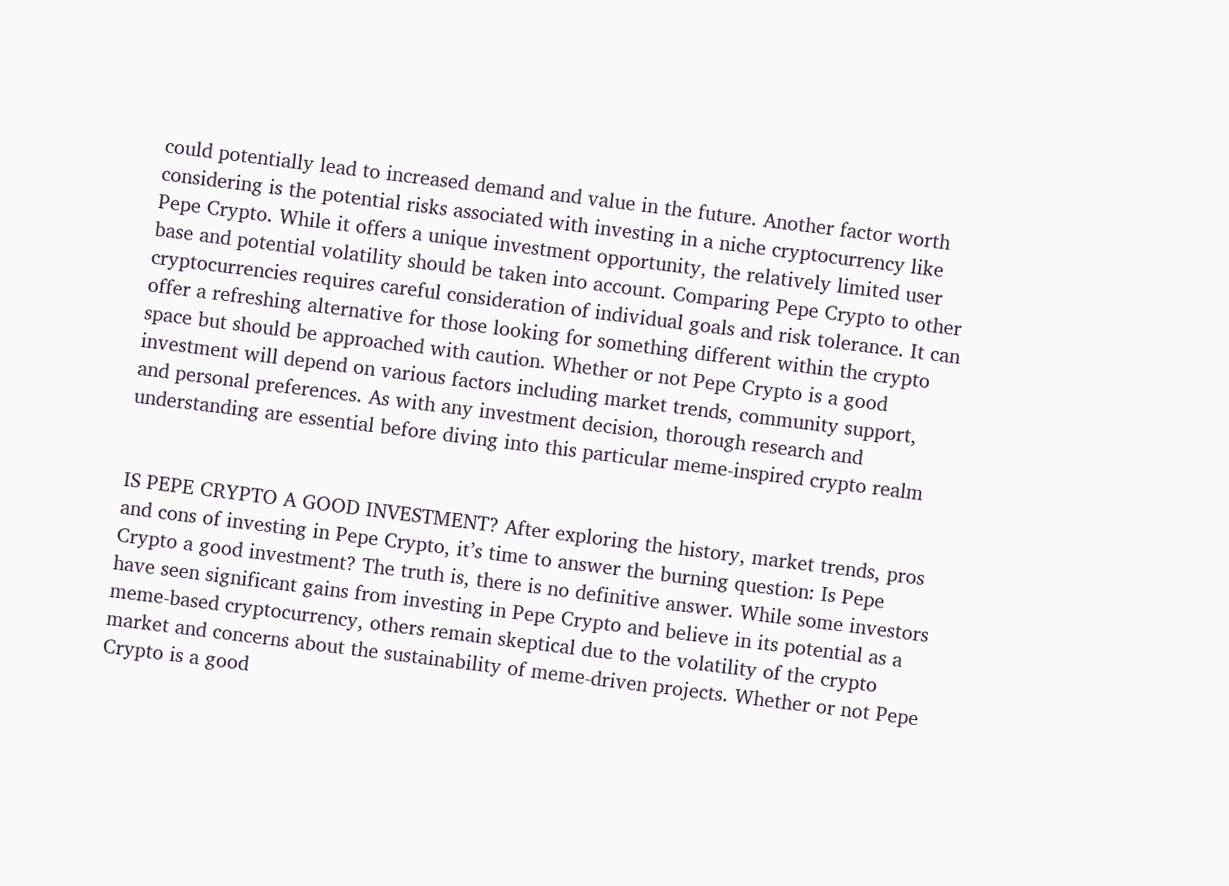could potentially lead to increased demand and value in the future. Another factor worth considering is the potential risks associated with investing in a niche cryptocurrency like Pepe Crypto. While it offers a unique investment opportunity, the relatively limited user base and potential volatility should be taken into account. Comparing Pepe Crypto to other cryptocurrencies requires careful consideration of individual goals and risk tolerance. It can offer a refreshing alternative for those looking for something different within the crypto space but should be approached with caution. Whether or not Pepe Crypto is a good investment will depend on various factors including market trends, community support, and personal preferences. As with any investment decision, thorough research and understanding are essential before diving into this particular meme-inspired crypto realm


IS PEPE CRYPTO A GOOD INVESTMENT? After exploring the history, market trends, pros and cons of investing in Pepe Crypto, it’s time to answer the burning question: Is Pepe Crypto a good investment? The truth is, there is no definitive answer. While some investors have seen significant gains from investing in Pepe Crypto and believe in its potential as a meme-based cryptocurrency, others remain skeptical due to the volatility of the crypto market and concerns about the sustainability of meme-driven projects. Whether or not Pepe Crypto is a good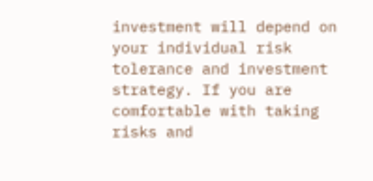investment will depend on your individual risk tolerance and investment strategy. If you are comfortable with taking risks and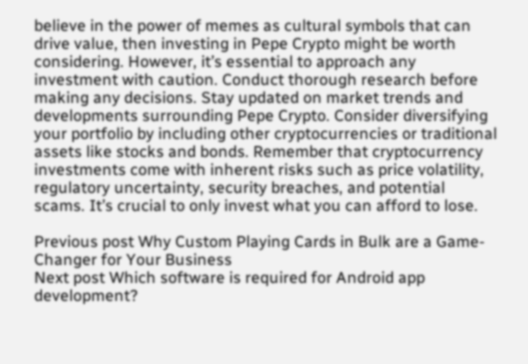believe in the power of memes as cultural symbols that can drive value, then investing in Pepe Crypto might be worth considering. However, it’s essential to approach any investment with caution. Conduct thorough research before making any decisions. Stay updated on market trends and developments surrounding Pepe Crypto. Consider diversifying your portfolio by including other cryptocurrencies or traditional assets like stocks and bonds. Remember that cryptocurrency investments come with inherent risks such as price volatility, regulatory uncertainty, security breaches, and potential scams. It’s crucial to only invest what you can afford to lose.

Previous post Why Custom Playing Cards in Bulk are a Game-Changer for Your Business
Next post Which software is required for Android app development?